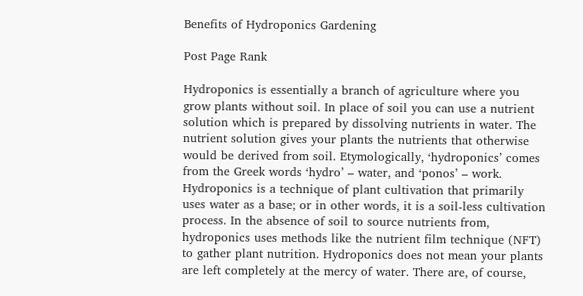Benefits of Hydroponics Gardening

Post Page Rank

Hydroponics is essentially a branch of agriculture where you grow plants without soil. In place of soil you can use a nutrient solution which is prepared by dissolving nutrients in water. The nutrient solution gives your plants the nutrients that otherwise would be derived from soil. Etymologically, ‘hydroponics’ comes from the Greek words ‘hydro’ – water, and ‘ponos’ – work. Hydroponics is a technique of plant cultivation that primarily uses water as a base; or in other words, it is a soil-less cultivation process. In the absence of soil to source nutrients from, hydroponics uses methods like the nutrient film technique (NFT) to gather plant nutrition. Hydroponics does not mean your plants are left completely at the mercy of water. There are, of course,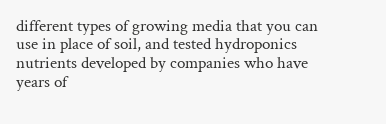different types of growing media that you can use in place of soil, and tested hydroponics nutrients developed by companies who have years of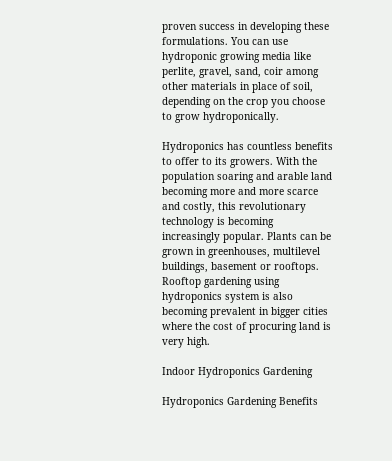proven success in developing these formulations. You can use hydroponic growing media like perlite, gravel, sand, coir among other materials in place of soil, depending on the crop you choose to grow hydroponically.

Hydroponics has countless benefits to offer to its growers. With the population soaring and arable land becoming more and more scarce and costly, this revolutionary technology is becoming increasingly popular. Plants can be grown in greenhouses, multilevel buildings, basement or rooftops. Rooftop gardening using hydroponics system is also becoming prevalent in bigger cities where the cost of procuring land is very high.

Indoor Hydroponics Gardening

Hydroponics Gardening Benefits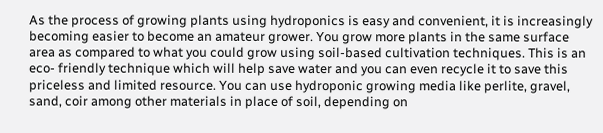As the process of growing plants using hydroponics is easy and convenient, it is increasingly becoming easier to become an amateur grower. You grow more plants in the same surface area as compared to what you could grow using soil-based cultivation techniques. This is an eco- friendly technique which will help save water and you can even recycle it to save this priceless and limited resource. You can use hydroponic growing media like perlite, gravel, sand, coir among other materials in place of soil, depending on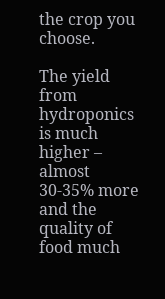the crop you choose.

The yield from hydroponics is much higher – almost 30-35% more and the quality of food much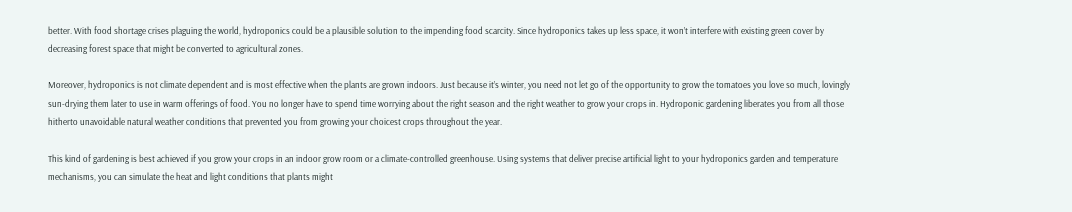better. With food shortage crises plaguing the world, hydroponics could be a plausible solution to the impending food scarcity. Since hydroponics takes up less space, it won’t interfere with existing green cover by decreasing forest space that might be converted to agricultural zones.

Moreover, hydroponics is not climate dependent and is most effective when the plants are grown indoors. Just because it’s winter, you need not let go of the opportunity to grow the tomatoes you love so much, lovingly sun-drying them later to use in warm offerings of food. You no longer have to spend time worrying about the right season and the right weather to grow your crops in. Hydroponic gardening liberates you from all those hitherto unavoidable natural weather conditions that prevented you from growing your choicest crops throughout the year.

This kind of gardening is best achieved if you grow your crops in an indoor grow room or a climate-controlled greenhouse. Using systems that deliver precise artificial light to your hydroponics garden and temperature mechanisms, you can simulate the heat and light conditions that plants might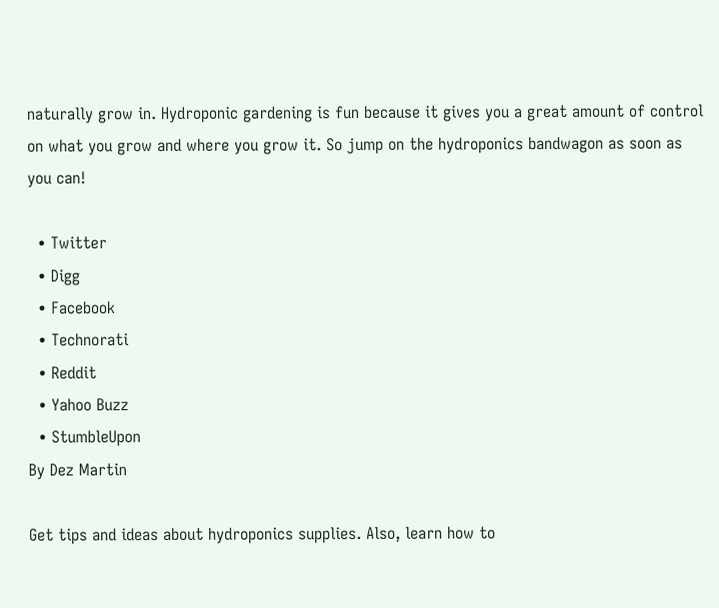naturally grow in. Hydroponic gardening is fun because it gives you a great amount of control on what you grow and where you grow it. So jump on the hydroponics bandwagon as soon as you can!

  • Twitter
  • Digg
  • Facebook
  • Technorati
  • Reddit
  • Yahoo Buzz
  • StumbleUpon
By Dez Martin

Get tips and ideas about hydroponics supplies. Also, learn how to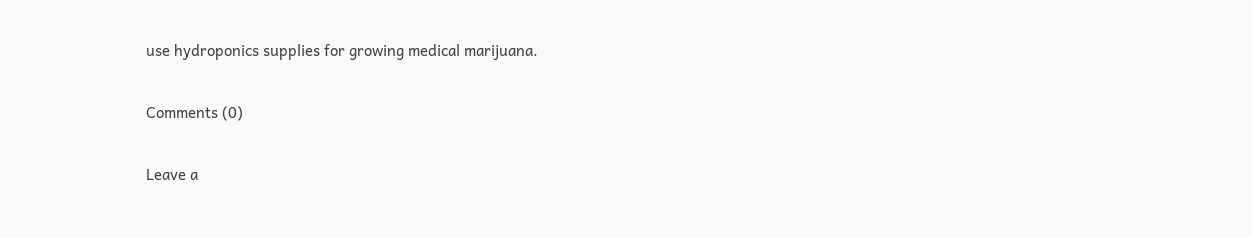use hydroponics supplies for growing medical marijuana.

Comments (0)

Leave a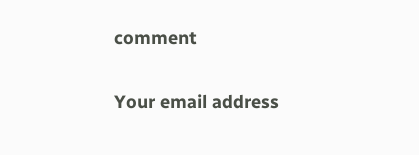comment

Your email address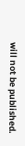will not be published.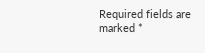Required fields are marked *